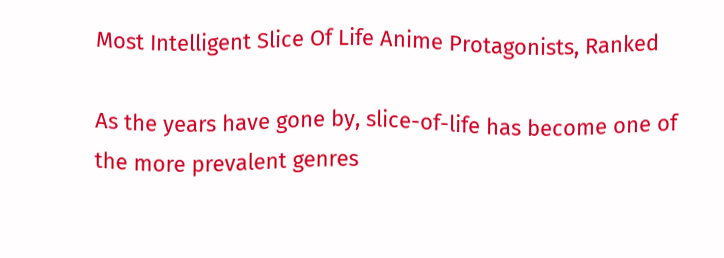Most Intelligent Slice Of Life Anime Protagonists, Ranked

As the years have gone by, slice-of-life has become one of the more prevalent genres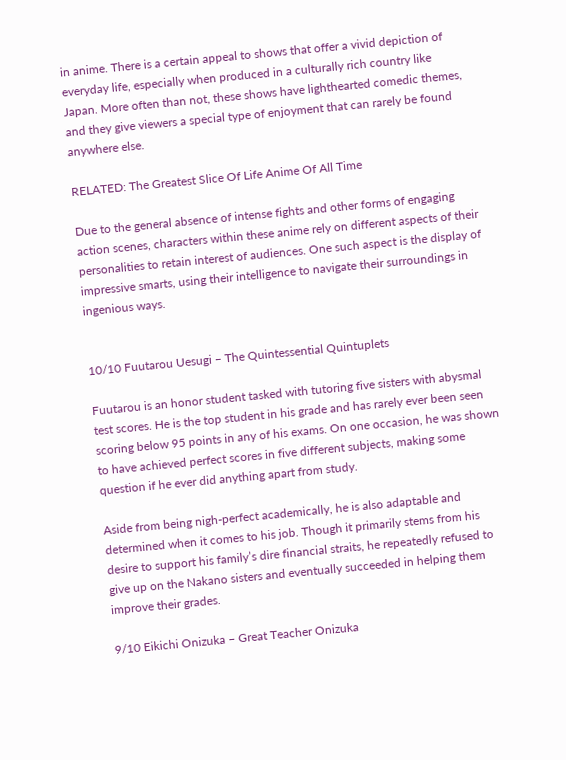in anime. There is a certain appeal to shows that offer a vivid depiction of everyday life, especially when produced in a culturally rich country like Japan. More often than not, these shows have lighthearted comedic themes, and they give viewers a special type of enjoyment that can rarely be found anywhere else.

RELATED: The Greatest Slice Of Life Anime Of All Time

Due to the general absence of intense fights and other forms of engaging action scenes, characters within these anime rely on different aspects of their personalities to retain interest of audiences. One such aspect is the display of impressive smarts, using their intelligence to navigate their surroundings in ingenious ways.


10/10 Fuutarou Uesugi – The Quintessential Quintuplets

Fuutarou is an honor student tasked with tutoring five sisters with abysmal test scores. He is the top student in his grade and has rarely ever been seen scoring below 95 points in any of his exams. On one occasion, he was shown to have achieved perfect scores in five different subjects, making some question if he ever did anything apart from study.

Aside from being nigh-perfect academically, he is also adaptable and determined when it comes to his job. Though it primarily stems from his desire to support his family’s dire financial straits, he repeatedly refused to give up on the Nakano sisters and eventually succeeded in helping them improve their grades.

9/10 Eikichi Onizuka – Great Teacher Onizuka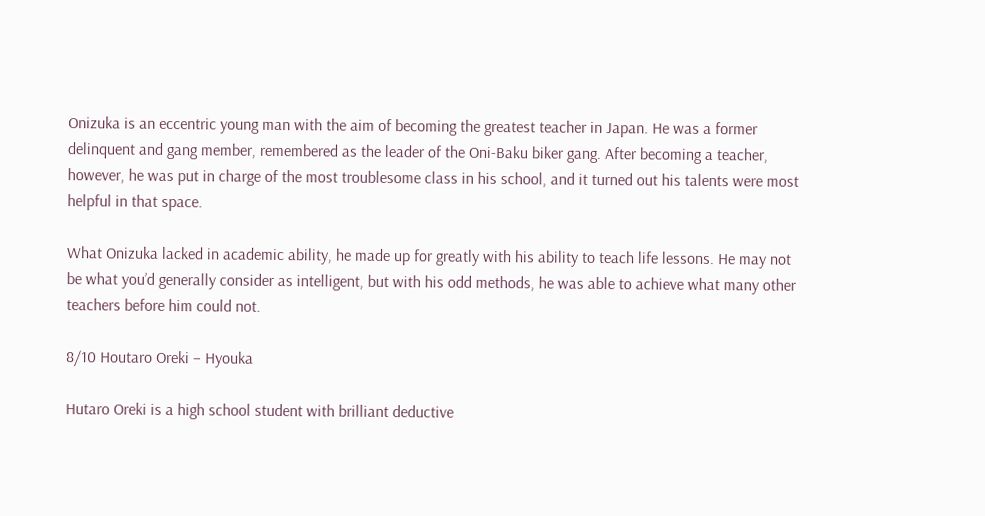Onizuka is an eccentric young man with the aim of becoming the greatest teacher in Japan. He was a former delinquent and gang member, remembered as the leader of the Oni-Baku biker gang. After becoming a teacher, however, he was put in charge of the most troublesome class in his school, and it turned out his talents were most helpful in that space.

What Onizuka lacked in academic ability, he made up for greatly with his ability to teach life lessons. He may not be what you’d generally consider as intelligent, but with his odd methods, he was able to achieve what many other teachers before him could not.

8/10 Houtaro Oreki – Hyouka

Hutaro Oreki is a high school student with brilliant deductive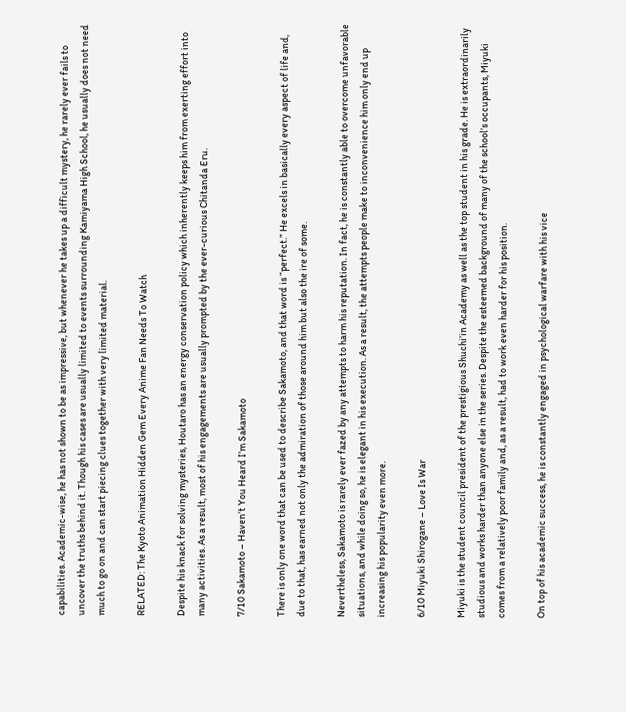capabilities. Academic-wise, he has not shown to be as impressive, but whenever he takes up a difficult mystery, he rarely ever fails to uncover the truths behind it. Though his cases are usually limited to events surrounding Kamiyama High School, he usually does not need much to go on and can start piecing clues together with very limited material.

RELATED: The Kyoto Animation Hidden Gem Every Anime Fan Needs To Watch

Despite his knack for solving mysteries, Houtaro has an energy conservation policy which inherently keeps him from exerting effort into many activities. As a result, most of his engagements are usually prompted by the ever-curious Chitanda Eru.

7/10 Sakamoto – Haven’t You Heard I’m Sakamoto

There is only one word that can be used to describe Sakamoto, and that word is “perfect.” He excels in basically every aspect of life and, due to that, has earned not only the admiration of those around him but also the ire of some.

Nevertheless, Sakamoto is rarely ever fazed by any attempts to harm his reputation. In fact, he is constantly able to overcome unfavorable situations, and while doing so, he is elegant in his execution. As a result, the attempts people make to inconvenience him only end up increasing his popularity even more.

6/10 Miyuki Shirogane – Love Is War

Miyuki is the student council president of the prestigious Shuchi’in Academy as well as the top student in his grade. He is extraordinarily studious and works harder than anyone else in the series. Despite the esteemed background of many of the school’s occupants, Miyuki comes from a relatively poor family and, as a result, had to work even harder for his position.

On top of his academic success, he is constantly engaged in psychological warfare with his vice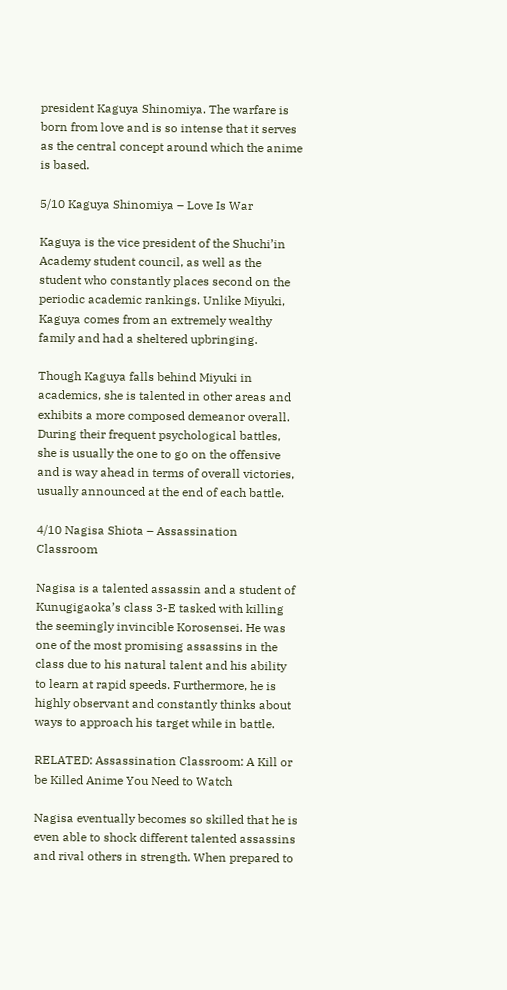president Kaguya Shinomiya. The warfare is born from love and is so intense that it serves as the central concept around which the anime is based.

5/10 Kaguya Shinomiya – Love Is War

Kaguya is the vice president of the Shuchi’in Academy student council, as well as the student who constantly places second on the periodic academic rankings. Unlike Miyuki, Kaguya comes from an extremely wealthy family and had a sheltered upbringing.

Though Kaguya falls behind Miyuki in academics, she is talented in other areas and exhibits a more composed demeanor overall. During their frequent psychological battles, she is usually the one to go on the offensive and is way ahead in terms of overall victories, usually announced at the end of each battle.

4/10 Nagisa Shiota – Assassination Classroom

Nagisa is a talented assassin and a student of Kunugigaoka’s class 3-E tasked with killing the seemingly invincible Korosensei. He was one of the most promising assassins in the class due to his natural talent and his ability to learn at rapid speeds. Furthermore, he is highly observant and constantly thinks about ways to approach his target while in battle.

RELATED: Assassination Classroom: A Kill or be Killed Anime You Need to Watch

Nagisa eventually becomes so skilled that he is even able to shock different talented assassins and rival others in strength. When prepared to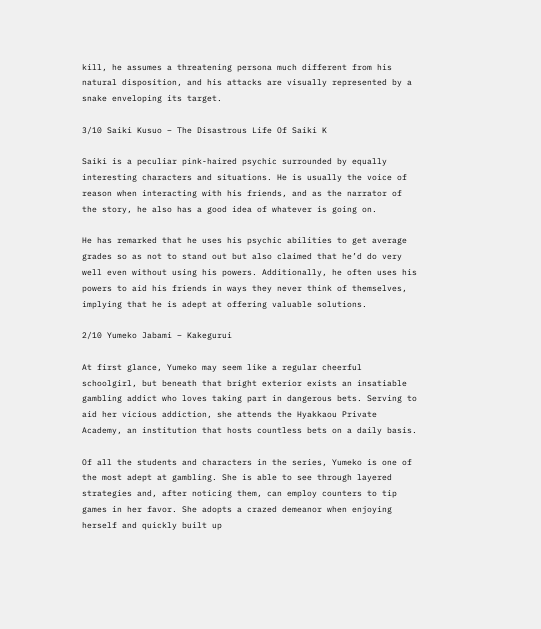kill, he assumes a threatening persona much different from his natural disposition, and his attacks are visually represented by a snake enveloping its target.

3/10 Saiki Kusuo – The Disastrous Life Of Saiki K

Saiki is a peculiar pink-haired psychic surrounded by equally interesting characters and situations. He is usually the voice of reason when interacting with his friends, and as the narrator of the story, he also has a good idea of whatever is going on.

He has remarked that he uses his psychic abilities to get average grades so as not to stand out but also claimed that he’d do very well even without using his powers. Additionally, he often uses his powers to aid his friends in ways they never think of themselves, implying that he is adept at offering valuable solutions.

2/10 Yumeko Jabami – Kakegurui

At first glance, Yumeko may seem like a regular cheerful schoolgirl, but beneath that bright exterior exists an insatiable gambling addict who loves taking part in dangerous bets. Serving to aid her vicious addiction, she attends the Hyakkaou Private Academy, an institution that hosts countless bets on a daily basis.

Of all the students and characters in the series, Yumeko is one of the most adept at gambling. She is able to see through layered strategies and, after noticing them, can employ counters to tip games in her favor. She adopts a crazed demeanor when enjoying herself and quickly built up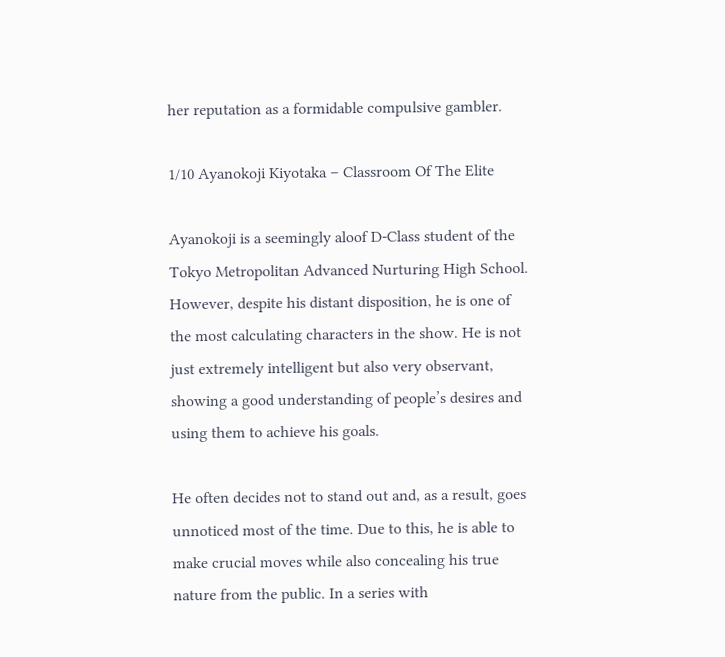her reputation as a formidable compulsive gambler.

1/10 Ayanokoji Kiyotaka – Classroom Of The Elite

Ayanokoji is a seemingly aloof D-Class student of the Tokyo Metropolitan Advanced Nurturing High School. However, despite his distant disposition, he is one of the most calculating characters in the show. He is not just extremely intelligent but also very observant, showing a good understanding of people’s desires and using them to achieve his goals.

He often decides not to stand out and, as a result, goes unnoticed most of the time. Due to this, he is able to make crucial moves while also concealing his true nature from the public. In a series with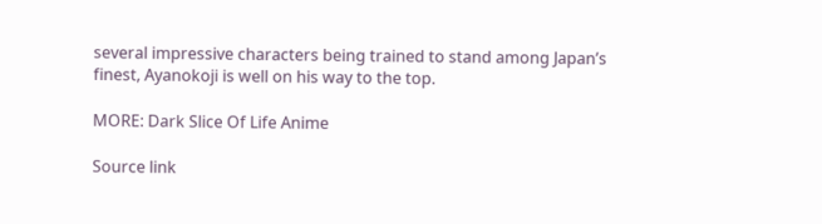several impressive characters being trained to stand among Japan’s finest, Ayanokoji is well on his way to the top.

MORE: Dark Slice Of Life Anime

Source link